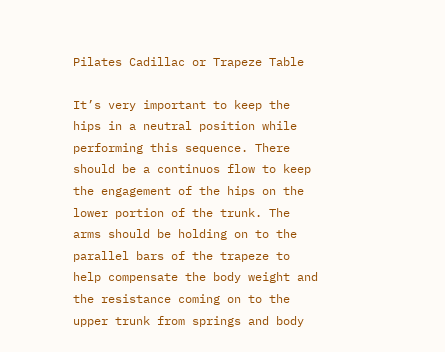Pilates Cadillac or Trapeze Table

It’s very important to keep the hips in a neutral position while performing this sequence. There should be a continuos flow to keep the engagement of the hips on the lower portion of the trunk. The arms should be holding on to the parallel bars of the trapeze to help compensate the body weight and the resistance coming on to the upper trunk from springs and body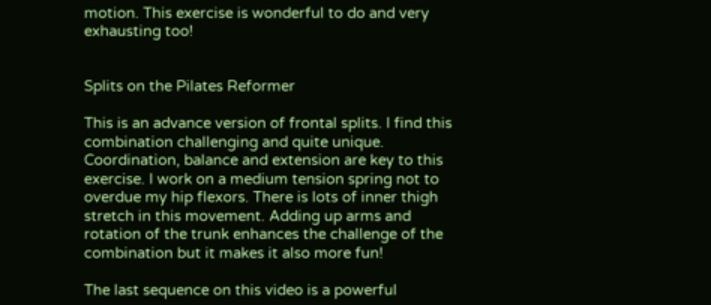motion. This exercise is wonderful to do and very exhausting too!


Splits on the Pilates Reformer

This is an advance version of frontal splits. I find this combination challenging and quite unique. Coordination, balance and extension are key to this exercise. I work on a medium tension spring not to overdue my hip flexors. There is lots of inner thigh stretch in this movement. Adding up arms and rotation of the trunk enhances the challenge of the combination but it makes it also more fun!

The last sequence on this video is a powerful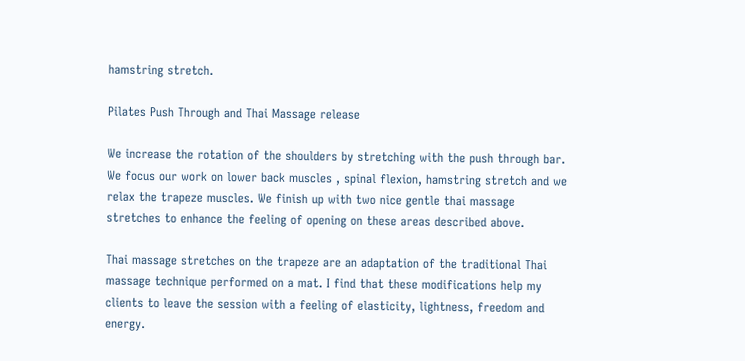hamstring stretch.

Pilates Push Through and Thai Massage release

We increase the rotation of the shoulders by stretching with the push through bar. We focus our work on lower back muscles , spinal flexion, hamstring stretch and we relax the trapeze muscles. We finish up with two nice gentle thai massage stretches to enhance the feeling of opening on these areas described above.

Thai massage stretches on the trapeze are an adaptation of the traditional Thai massage technique performed on a mat. I find that these modifications help my clients to leave the session with a feeling of elasticity, lightness, freedom and energy.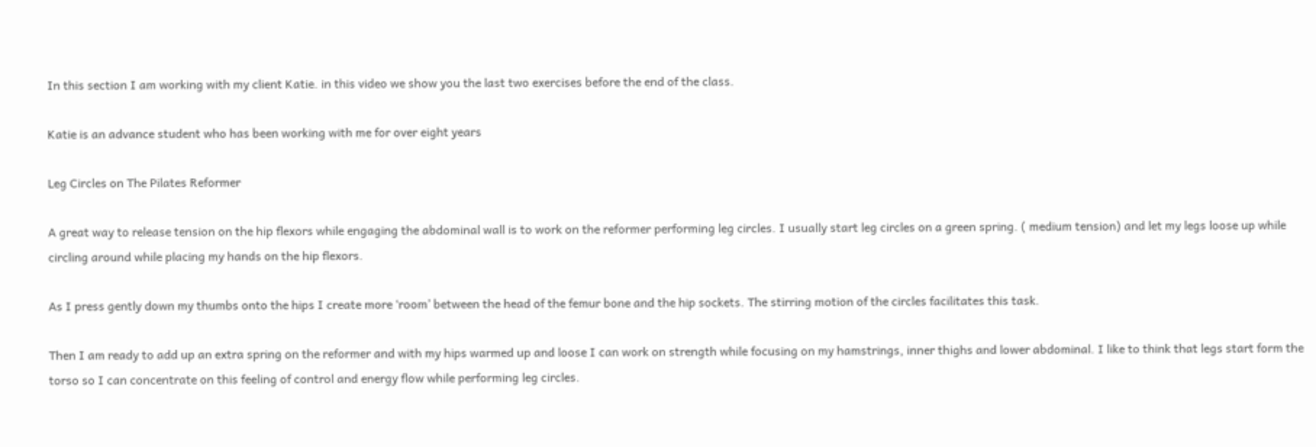In this section I am working with my client Katie. in this video we show you the last two exercises before the end of the class.

Katie is an advance student who has been working with me for over eight years

Leg Circles on The Pilates Reformer

A great way to release tension on the hip flexors while engaging the abdominal wall is to work on the reformer performing leg circles. I usually start leg circles on a green spring. ( medium tension) and let my legs loose up while circling around while placing my hands on the hip flexors.

As I press gently down my thumbs onto the hips I create more ‘room’ between the head of the femur bone and the hip sockets. The stirring motion of the circles facilitates this task.

Then I am ready to add up an extra spring on the reformer and with my hips warmed up and loose I can work on strength while focusing on my hamstrings, inner thighs and lower abdominal. I like to think that legs start form the torso so I can concentrate on this feeling of control and energy flow while performing leg circles.